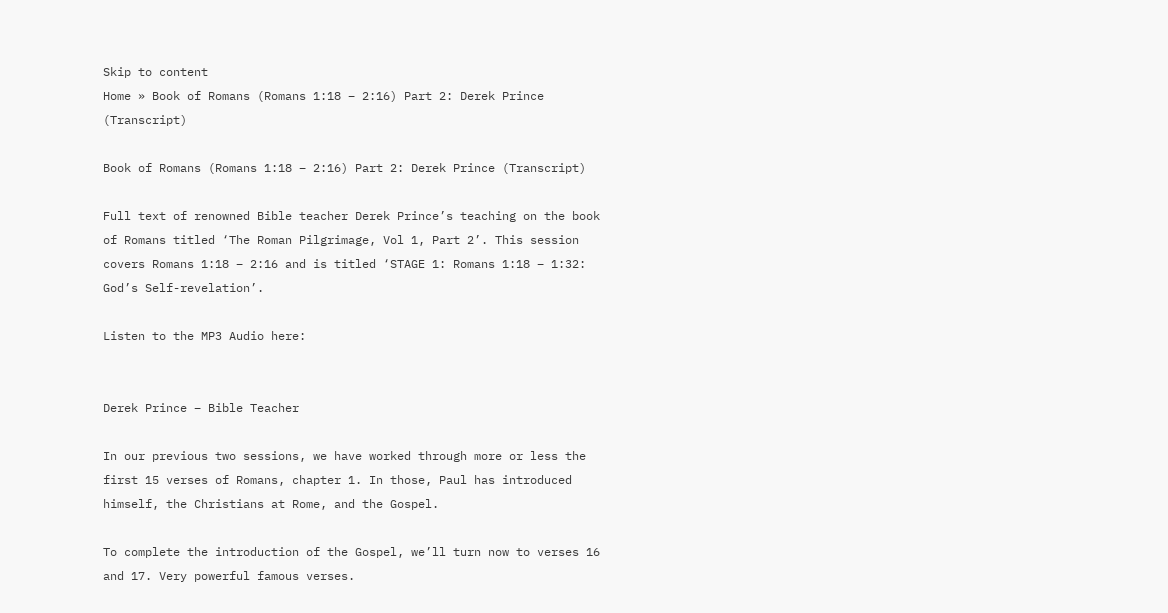Skip to content
Home » Book of Romans (Romans 1:18 – 2:16) Part 2: Derek Prince (Transcript)

Book of Romans (Romans 1:18 – 2:16) Part 2: Derek Prince (Transcript)

Full text of renowned Bible teacher Derek Prince’s teaching on the book of Romans titled ‘The Roman Pilgrimage, Vol 1, Part 2’. This session covers Romans 1:18 – 2:16 and is titled ‘STAGE 1: Romans 1:18 – 1:32: God’s Self-revelation’.

Listen to the MP3 Audio here:


Derek Prince – Bible Teacher

In our previous two sessions, we have worked through more or less the first 15 verses of Romans, chapter 1. In those, Paul has introduced himself, the Christians at Rome, and the Gospel.

To complete the introduction of the Gospel, we’ll turn now to verses 16 and 17. Very powerful famous verses.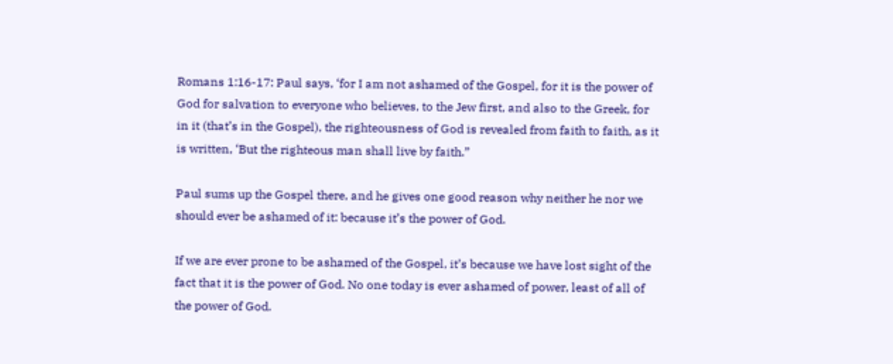Romans 1:16-17: Paul says, ‘for I am not ashamed of the Gospel, for it is the power of God for salvation to everyone who believes, to the Jew first, and also to the Greek, for in it (that’s in the Gospel), the righteousness of God is revealed from faith to faith, as it is written, ‘But the righteous man shall live by faith.”

Paul sums up the Gospel there, and he gives one good reason why neither he nor we should ever be ashamed of it: because it’s the power of God.

If we are ever prone to be ashamed of the Gospel, it’s because we have lost sight of the fact that it is the power of God. No one today is ever ashamed of power, least of all of the power of God.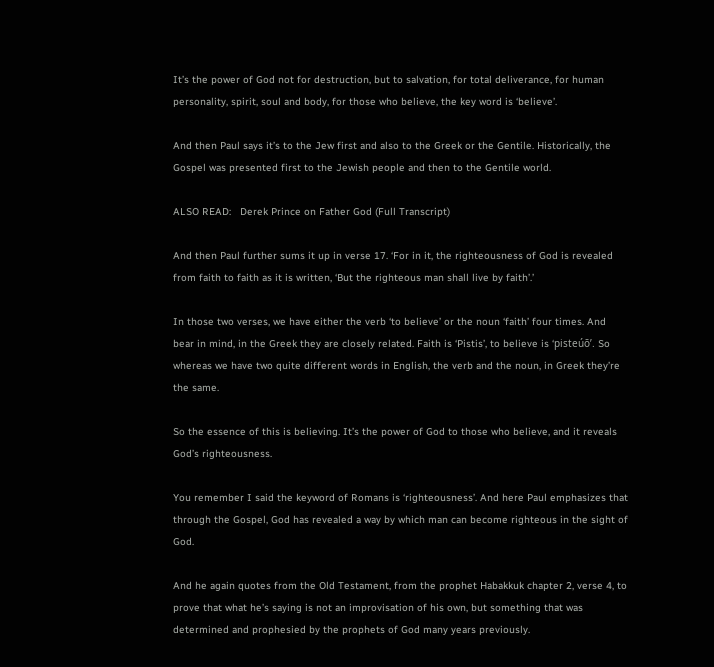It’s the power of God not for destruction, but to salvation, for total deliverance, for human personality, spirit, soul and body, for those who believe, the key word is ‘believe’.

And then Paul says it’s to the Jew first and also to the Greek or the Gentile. Historically, the Gospel was presented first to the Jewish people and then to the Gentile world.

ALSO READ:   Derek Prince on Father God (Full Transcript)

And then Paul further sums it up in verse 17. ‘For in it, the righteousness of God is revealed from faith to faith as it is written, ‘But the righteous man shall live by faith’.’

In those two verses, we have either the verb ‘to believe’ or the noun ‘faith’ four times. And bear in mind, in the Greek they are closely related. Faith is ‘Pistis’, to believe is ‘pisteúō’. So whereas we have two quite different words in English, the verb and the noun, in Greek they’re the same.

So the essence of this is believing. It’s the power of God to those who believe, and it reveals God’s righteousness.

You remember I said the keyword of Romans is ‘righteousness’. And here Paul emphasizes that through the Gospel, God has revealed a way by which man can become righteous in the sight of God.

And he again quotes from the Old Testament, from the prophet Habakkuk chapter 2, verse 4, to prove that what he’s saying is not an improvisation of his own, but something that was determined and prophesied by the prophets of God many years previously.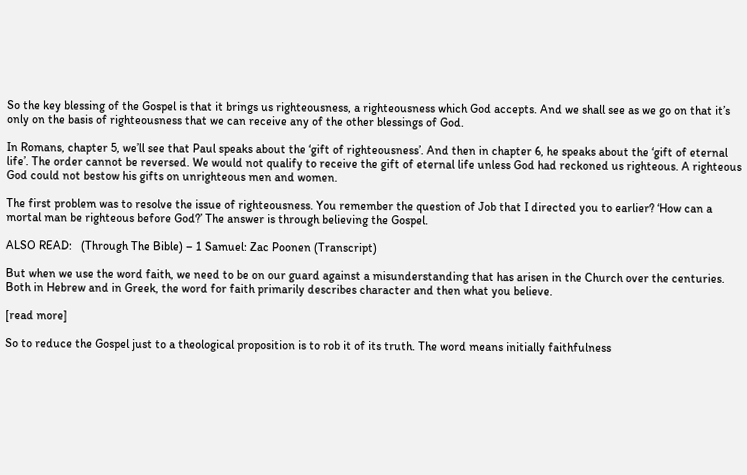So the key blessing of the Gospel is that it brings us righteousness, a righteousness which God accepts. And we shall see as we go on that it’s only on the basis of righteousness that we can receive any of the other blessings of God.

In Romans, chapter 5, we’ll see that Paul speaks about the ‘gift of righteousness’. And then in chapter 6, he speaks about the ‘gift of eternal life’. The order cannot be reversed. We would not qualify to receive the gift of eternal life unless God had reckoned us righteous. A righteous God could not bestow his gifts on unrighteous men and women.

The first problem was to resolve the issue of righteousness. You remember the question of Job that I directed you to earlier? ‘How can a mortal man be righteous before God?’ The answer is through believing the Gospel.

ALSO READ:   (Through The Bible) – 1 Samuel: Zac Poonen (Transcript)

But when we use the word faith, we need to be on our guard against a misunderstanding that has arisen in the Church over the centuries. Both in Hebrew and in Greek, the word for faith primarily describes character and then what you believe.

[read more]

So to reduce the Gospel just to a theological proposition is to rob it of its truth. The word means initially faithfulness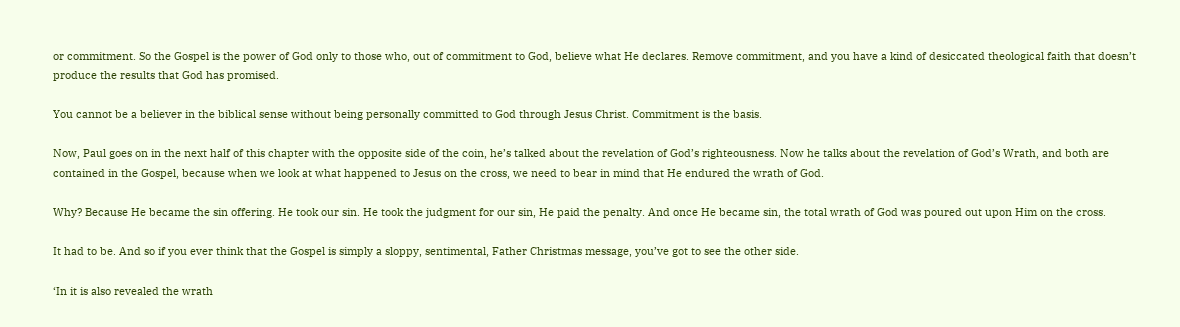or commitment. So the Gospel is the power of God only to those who, out of commitment to God, believe what He declares. Remove commitment, and you have a kind of desiccated theological faith that doesn’t produce the results that God has promised.

You cannot be a believer in the biblical sense without being personally committed to God through Jesus Christ. Commitment is the basis.

Now, Paul goes on in the next half of this chapter with the opposite side of the coin, he’s talked about the revelation of God’s righteousness. Now he talks about the revelation of God’s Wrath, and both are contained in the Gospel, because when we look at what happened to Jesus on the cross, we need to bear in mind that He endured the wrath of God.

Why? Because He became the sin offering. He took our sin. He took the judgment for our sin, He paid the penalty. And once He became sin, the total wrath of God was poured out upon Him on the cross.

It had to be. And so if you ever think that the Gospel is simply a sloppy, sentimental, Father Christmas message, you’ve got to see the other side.

‘In it is also revealed the wrath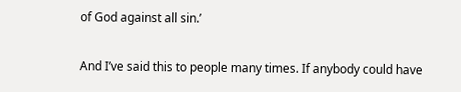of God against all sin.’

And I’ve said this to people many times. If anybody could have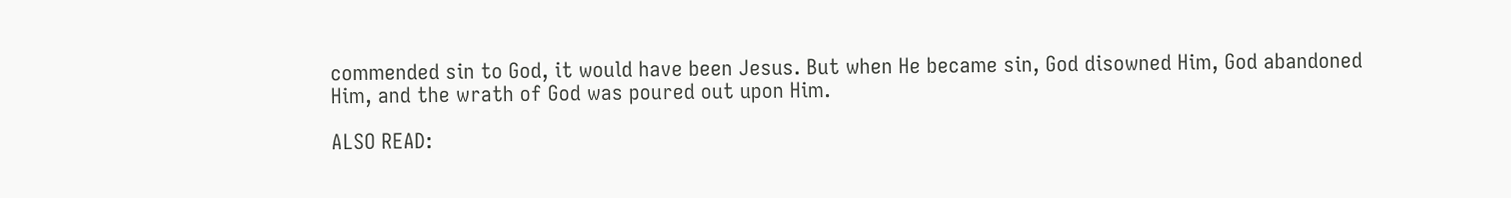commended sin to God, it would have been Jesus. But when He became sin, God disowned Him, God abandoned Him, and the wrath of God was poured out upon Him.

ALSO READ: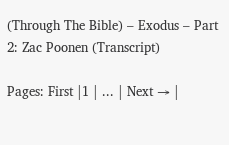(Through The Bible) – Exodus – Part 2: Zac Poonen (Transcript)

Pages: First |1 | ... | Next → |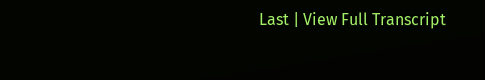Last | View Full Transcript